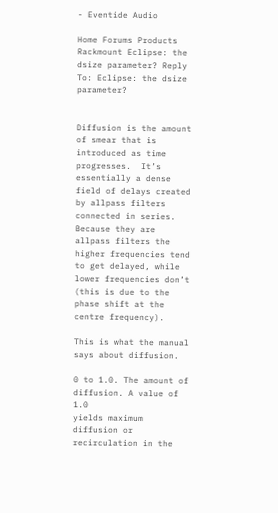- Eventide Audio

Home Forums Products Rackmount Eclipse: the dsize parameter? Reply To: Eclipse: the dsize parameter?


Diffusion is the amount of smear that is introduced as time progresses.  It’s essentially a dense field of delays created by allpass filters connected in series.  Because they are allpass filters the higher frequencies tend to get delayed, while lower frequencies don’t (this is due to the phase shift at the centre frequency).

This is what the manual says about diffusion.

0 to 1.0. The amount of diffusion. A value of 1.0
yields maximum diffusion or recirculation in the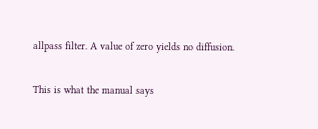allpass filter. A value of zero yields no diffusion.

This is what the manual says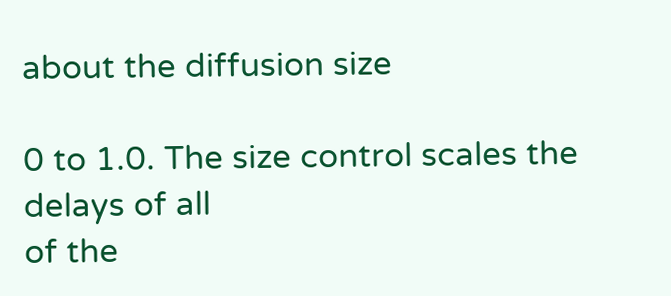about the diffusion size

0 to 1.0. The size control scales the delays of all
of the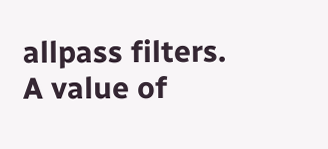allpass filters. A value of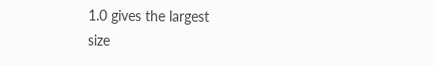1.0 gives the largest
size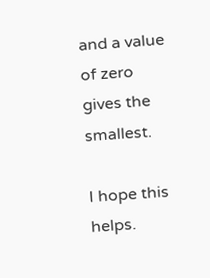and a value of zero gives the smallest.

I hope this helps.